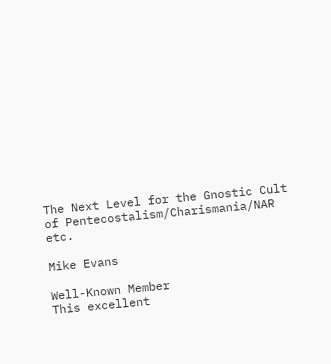The Next Level for the Gnostic Cult of Pentecostalism/Charismania/NAR etc.

Mike Evans

Well-Known Member
This excellent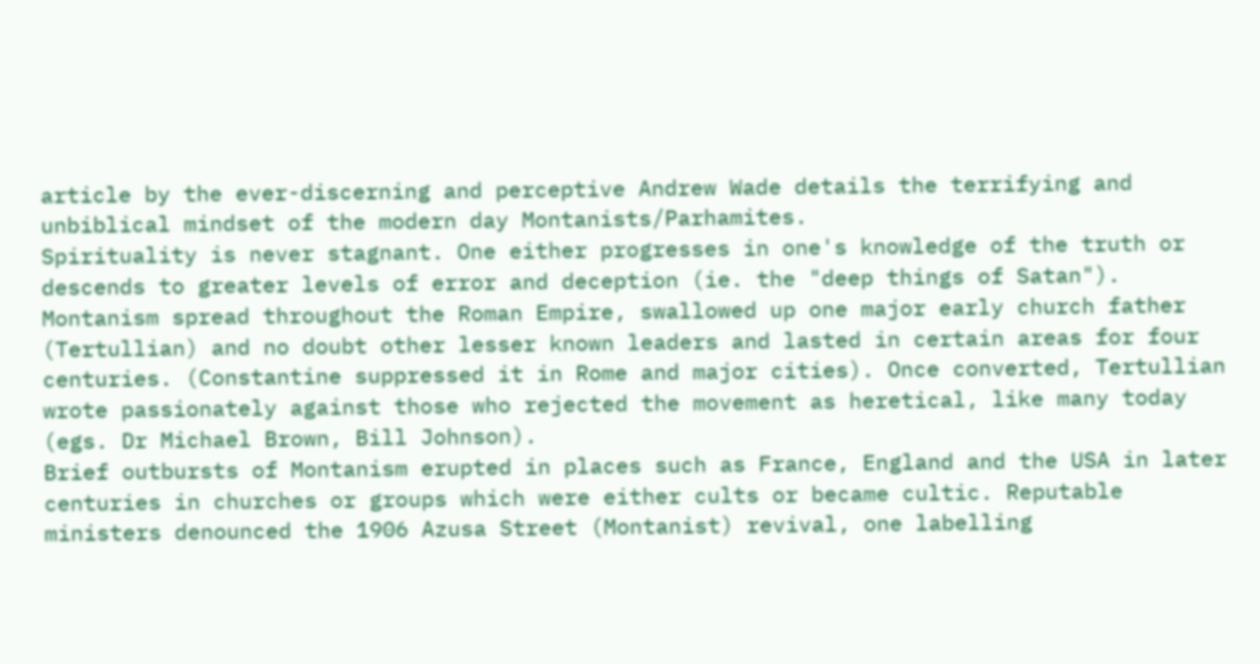article by the ever-discerning and perceptive Andrew Wade details the terrifying and unbiblical mindset of the modern day Montanists/Parhamites.
Spirituality is never stagnant. One either progresses in one's knowledge of the truth or descends to greater levels of error and deception (ie. the "deep things of Satan").
Montanism spread throughout the Roman Empire, swallowed up one major early church father (Tertullian) and no doubt other lesser known leaders and lasted in certain areas for four centuries. (Constantine suppressed it in Rome and major cities). Once converted, Tertullian wrote passionately against those who rejected the movement as heretical, like many today (egs. Dr Michael Brown, Bill Johnson).
Brief outbursts of Montanism erupted in places such as France, England and the USA in later centuries in churches or groups which were either cults or became cultic. Reputable ministers denounced the 1906 Azusa Street (Montanist) revival, one labelling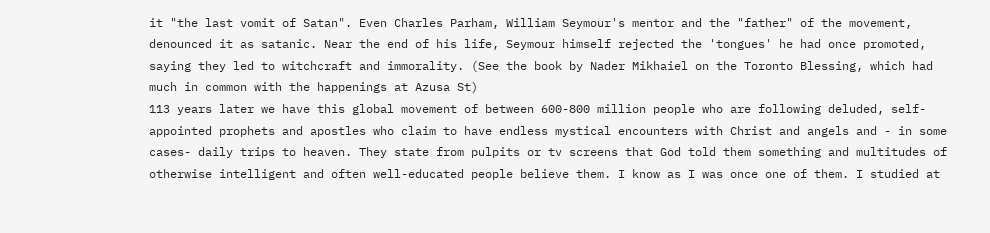it "the last vomit of Satan". Even Charles Parham, William Seymour's mentor and the "father" of the movement, denounced it as satanic. Near the end of his life, Seymour himself rejected the 'tongues' he had once promoted, saying they led to witchcraft and immorality. (See the book by Nader Mikhaiel on the Toronto Blessing, which had much in common with the happenings at Azusa St)
113 years later we have this global movement of between 600-800 million people who are following deluded, self-appointed prophets and apostles who claim to have endless mystical encounters with Christ and angels and - in some cases- daily trips to heaven. They state from pulpits or tv screens that God told them something and multitudes of otherwise intelligent and often well-educated people believe them. I know as I was once one of them. I studied at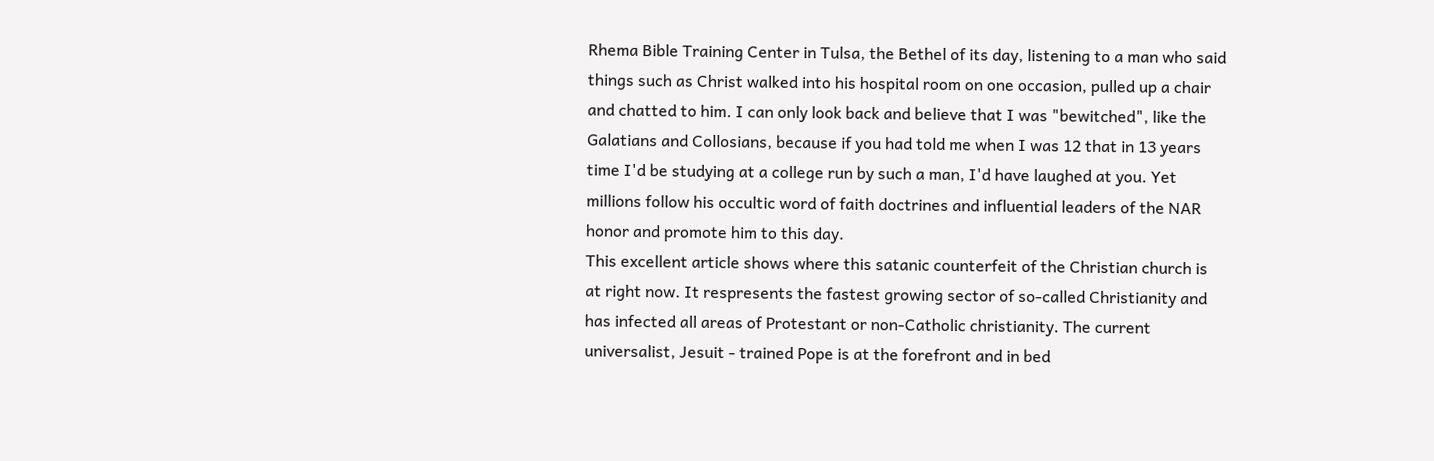Rhema Bible Training Center in Tulsa, the Bethel of its day, listening to a man who said things such as Christ walked into his hospital room on one occasion, pulled up a chair and chatted to him. I can only look back and believe that I was "bewitched", like the Galatians and Collosians, because if you had told me when I was 12 that in 13 years time I'd be studying at a college run by such a man, I'd have laughed at you. Yet millions follow his occultic word of faith doctrines and influential leaders of the NAR honor and promote him to this day.
This excellent article shows where this satanic counterfeit of the Christian church is at right now. It respresents the fastest growing sector of so-called Christianity and has infected all areas of Protestant or non-Catholic christianity. The current universalist, Jesuit - trained Pope is at the forefront and in bed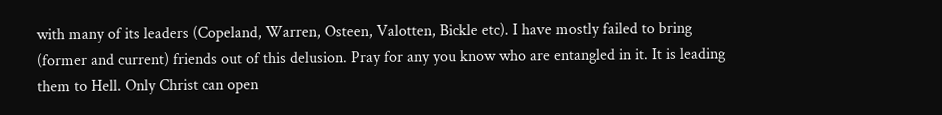with many of its leaders (Copeland, Warren, Osteen, Valotten, Bickle etc). I have mostly failed to bring (former and current) friends out of this delusion. Pray for any you know who are entangled in it. It is leading them to Hell. Only Christ can open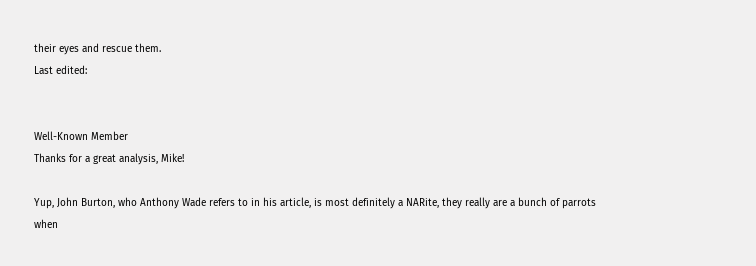their eyes and rescue them.
Last edited:


Well-Known Member
Thanks for a great analysis, Mike!

Yup, John Burton, who Anthony Wade refers to in his article, is most definitely a NARite, they really are a bunch of parrots when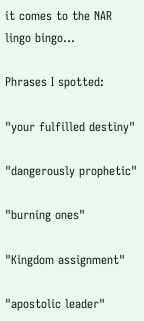it comes to the NAR lingo bingo...

Phrases I spotted:

"your fulfilled destiny"

"dangerously prophetic"

"burning ones"

"Kingdom assignment"

"apostolic leader"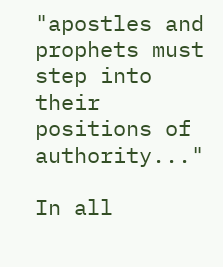"apostles and prophets must step into their positions of authority..."

In all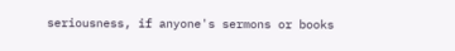seriousness, if anyone's sermons or books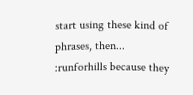start using these kind of phrases, then... :runforhills because they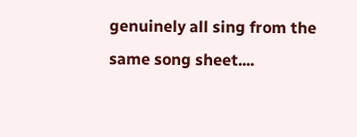genuinely all sing from the same song sheet....